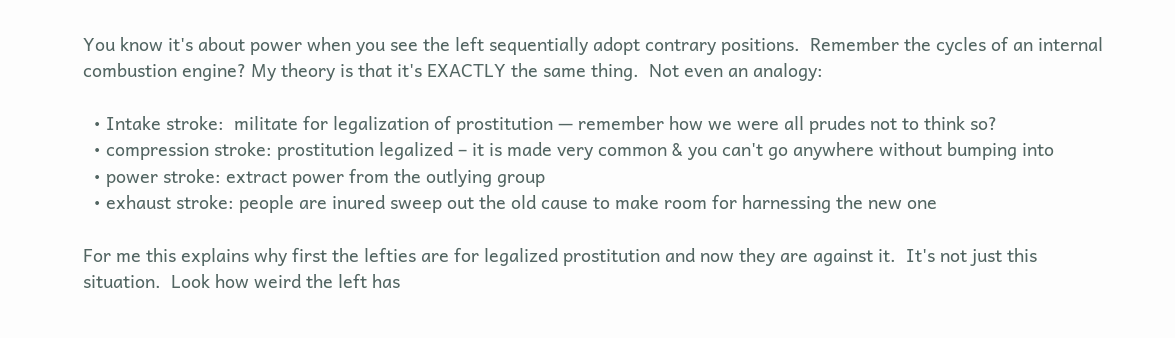You know it's about power when you see the left sequentially adopt contrary positions.  Remember the cycles of an internal combustion engine? My theory is that it's EXACTLY the same thing.  Not even an analogy:

  • Intake stroke:  militate for legalization of prostitution — remember how we were all prudes not to think so?
  • compression stroke: prostitution legalized – it is made very common & you can't go anywhere without bumping into
  • power stroke: extract power from the outlying group
  • exhaust stroke: people are inured sweep out the old cause to make room for harnessing the new one

For me this explains why first the lefties are for legalized prostitution and now they are against it.  It's not just this situation.  Look how weird the left has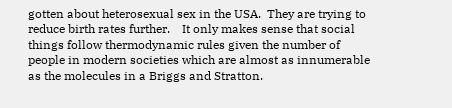gotten about heterosexual sex in the USA.  They are trying to reduce birth rates further.    It only makes sense that social things follow thermodynamic rules given the number of people in modern societies which are almost as innumerable as the molecules in a Briggs and Stratton.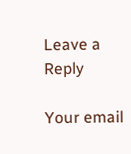Leave a Reply

Your email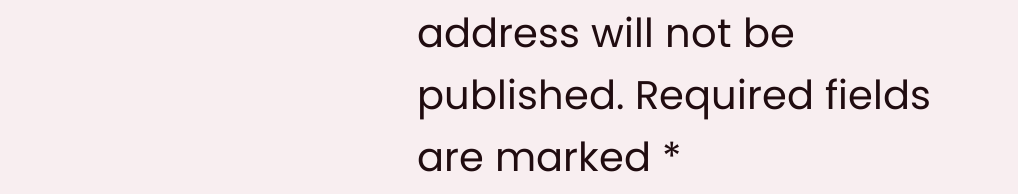address will not be published. Required fields are marked *